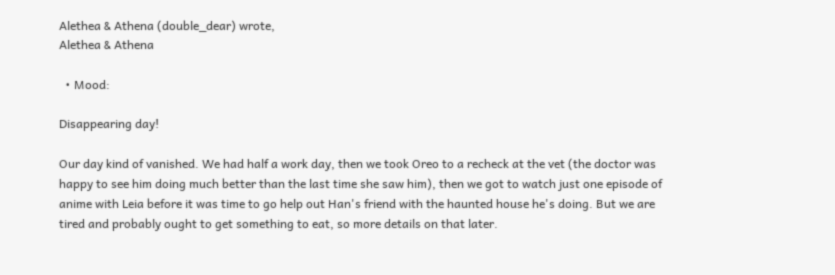Alethea & Athena (double_dear) wrote,
Alethea & Athena

  • Mood:

Disappearing day!

Our day kind of vanished. We had half a work day, then we took Oreo to a recheck at the vet (the doctor was happy to see him doing much better than the last time she saw him), then we got to watch just one episode of anime with Leia before it was time to go help out Han's friend with the haunted house he's doing. But we are tired and probably ought to get something to eat, so more details on that later.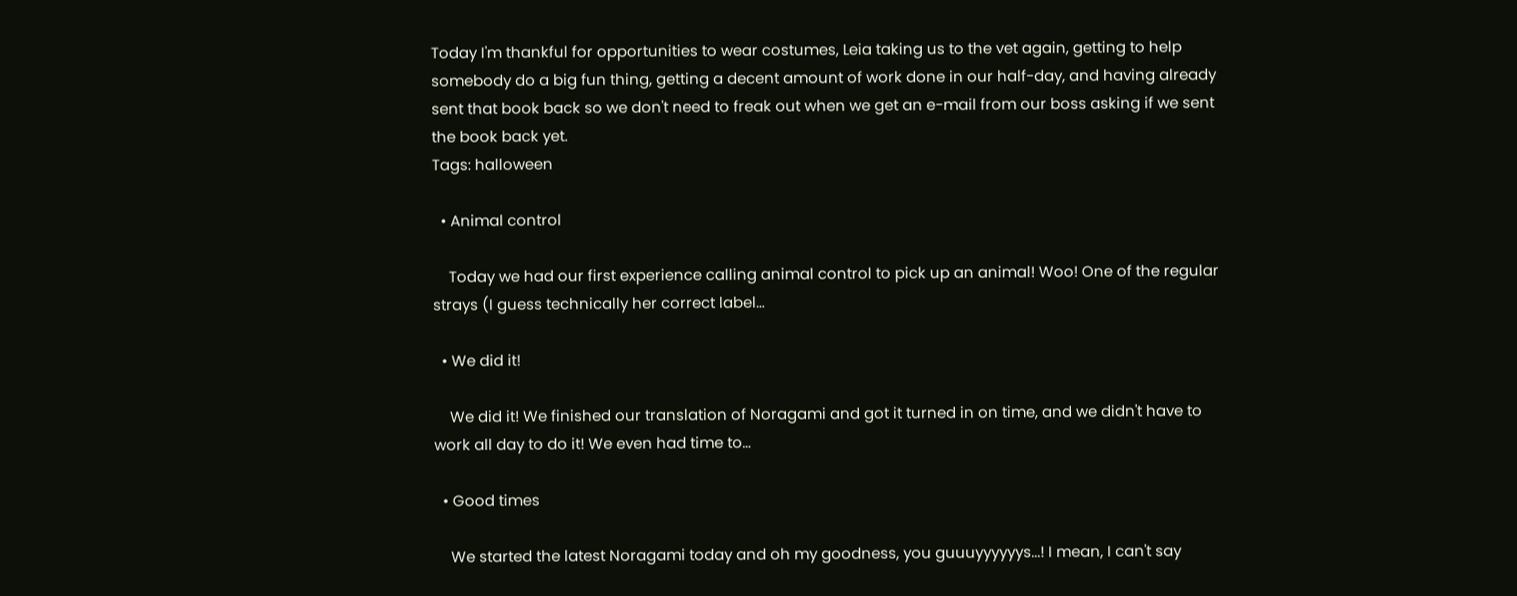Today I'm thankful for opportunities to wear costumes, Leia taking us to the vet again, getting to help somebody do a big fun thing, getting a decent amount of work done in our half-day, and having already sent that book back so we don't need to freak out when we get an e-mail from our boss asking if we sent the book back yet.
Tags: halloween

  • Animal control

    Today we had our first experience calling animal control to pick up an animal! Woo! One of the regular strays (I guess technically her correct label…

  • We did it!

    We did it! We finished our translation of Noragami and got it turned in on time, and we didn't have to work all day to do it! We even had time to…

  • Good times

    We started the latest Noragami today and oh my goodness, you guuuyyyyyys...! I mean, I can't say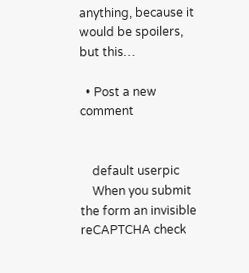anything, because it would be spoilers, but this…

  • Post a new comment


    default userpic
    When you submit the form an invisible reCAPTCHA check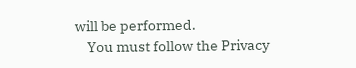will be performed.
    You must follow the Privacy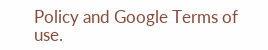Policy and Google Terms of use.